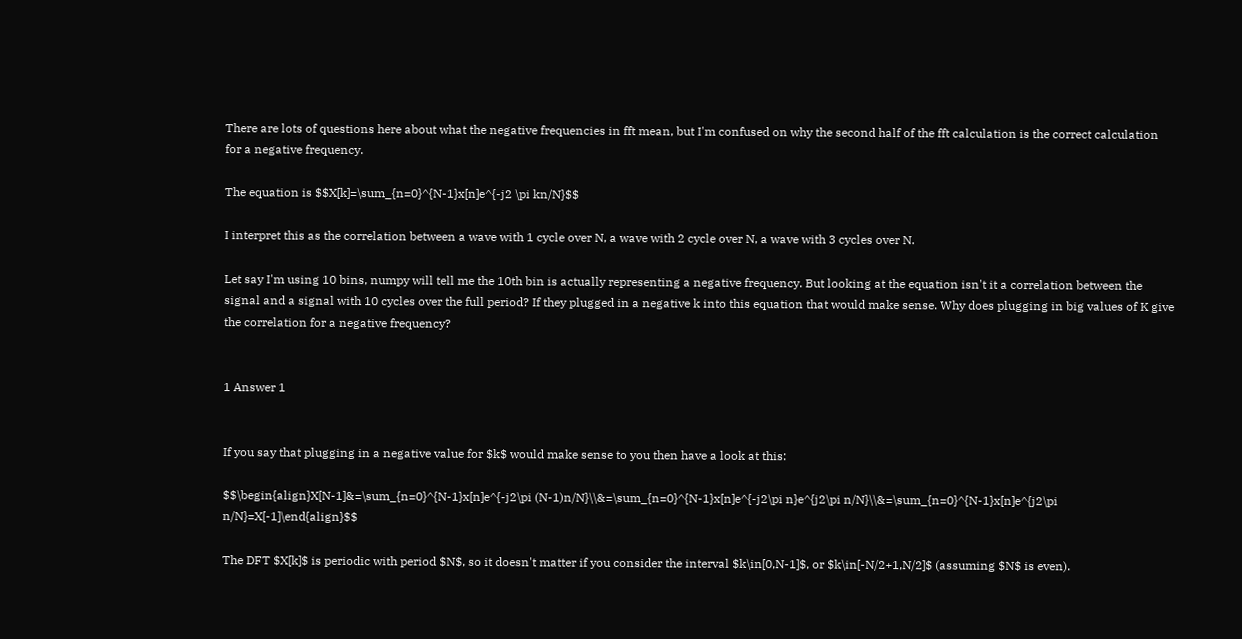There are lots of questions here about what the negative frequencies in fft mean, but I'm confused on why the second half of the fft calculation is the correct calculation for a negative frequency.

The equation is $$X[k]=\sum_{n=0}^{N-1}x[n]e^{-j2 \pi kn/N}$$

I interpret this as the correlation between a wave with 1 cycle over N, a wave with 2 cycle over N, a wave with 3 cycles over N.

Let say I'm using 10 bins, numpy will tell me the 10th bin is actually representing a negative frequency. But looking at the equation isn't it a correlation between the signal and a signal with 10 cycles over the full period? If they plugged in a negative k into this equation that would make sense. Why does plugging in big values of K give the correlation for a negative frequency?


1 Answer 1


If you say that plugging in a negative value for $k$ would make sense to you then have a look at this:

$$\begin{align}X[N-1]&=\sum_{n=0}^{N-1}x[n]e^{-j2\pi (N-1)n/N}\\&=\sum_{n=0}^{N-1}x[n]e^{-j2\pi n}e^{j2\pi n/N}\\&=\sum_{n=0}^{N-1}x[n]e^{j2\pi n/N}=X[-1]\end{align}$$

The DFT $X[k]$ is periodic with period $N$, so it doesn't matter if you consider the interval $k\in[0,N-1]$, or $k\in[-N/2+1,N/2]$ (assuming $N$ is even).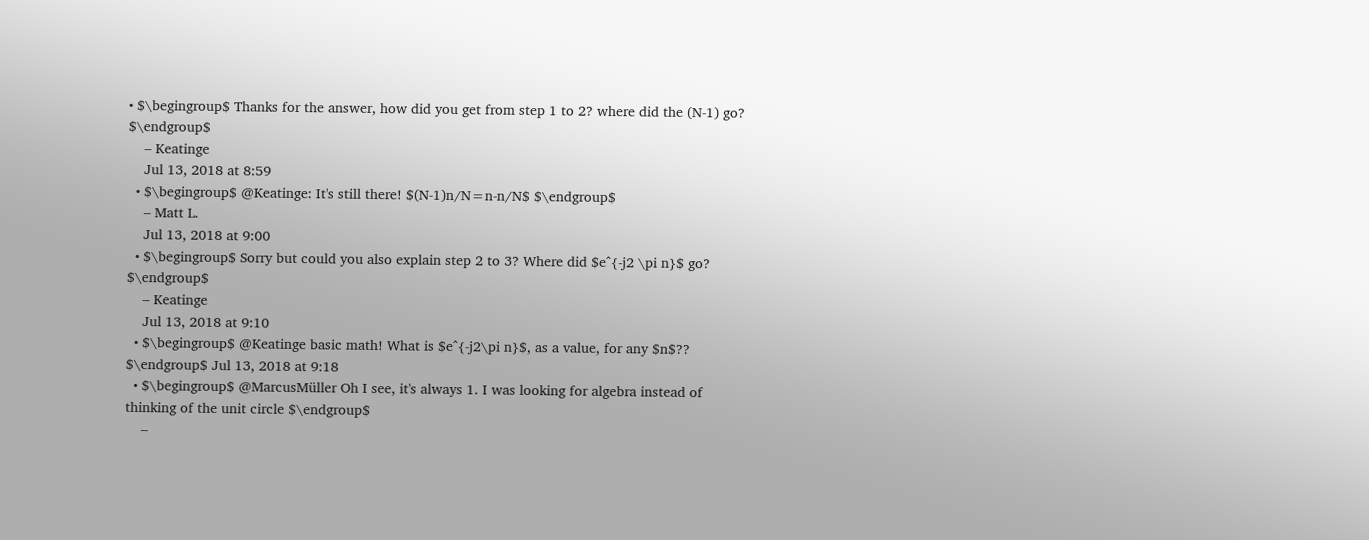• $\begingroup$ Thanks for the answer, how did you get from step 1 to 2? where did the (N-1) go? $\endgroup$
    – Keatinge
    Jul 13, 2018 at 8:59
  • $\begingroup$ @Keatinge: It's still there! $(N-1)n/N=n-n/N$ $\endgroup$
    – Matt L.
    Jul 13, 2018 at 9:00
  • $\begingroup$ Sorry but could you also explain step 2 to 3? Where did $e^{-j2 \pi n}$ go? $\endgroup$
    – Keatinge
    Jul 13, 2018 at 9:10
  • $\begingroup$ @Keatinge basic math! What is $e^{-j2\pi n}$, as a value, for any $n$?? $\endgroup$ Jul 13, 2018 at 9:18
  • $\begingroup$ @MarcusMüller Oh I see, it's always 1. I was looking for algebra instead of thinking of the unit circle $\endgroup$
    –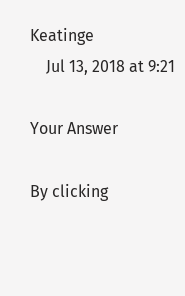Keatinge
    Jul 13, 2018 at 9:21

Your Answer

By clicking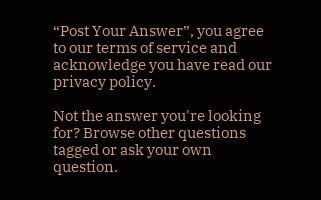“Post Your Answer”, you agree to our terms of service and acknowledge you have read our privacy policy.

Not the answer you're looking for? Browse other questions tagged or ask your own question.